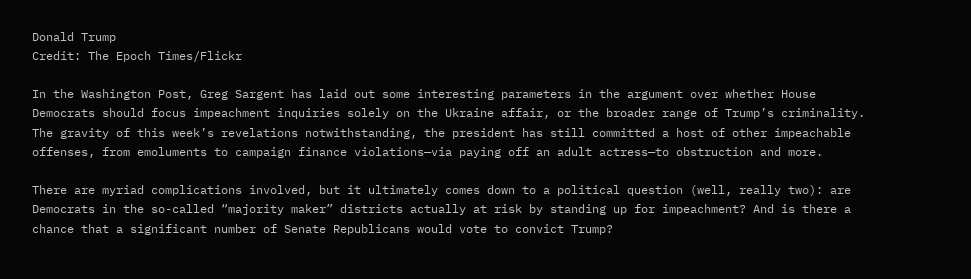Donald Trump
Credit: The Epoch Times/Flickr

In the Washington Post, Greg Sargent has laid out some interesting parameters in the argument over whether House Democrats should focus impeachment inquiries solely on the Ukraine affair, or the broader range of Trump’s criminality. The gravity of this week’s revelations notwithstanding, the president has still committed a host of other impeachable offenses, from emoluments to campaign finance violations—via paying off an adult actress—to obstruction and more.

There are myriad complications involved, but it ultimately comes down to a political question (well, really two): are Democrats in the so-called “majority maker” districts actually at risk by standing up for impeachment? And is there a chance that a significant number of Senate Republicans would vote to convict Trump?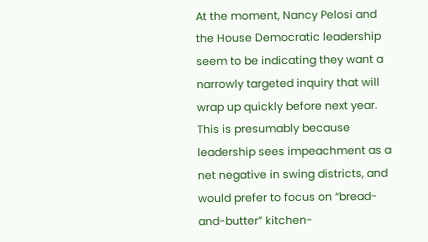At the moment, Nancy Pelosi and the House Democratic leadership seem to be indicating they want a narrowly targeted inquiry that will wrap up quickly before next year. This is presumably because leadership sees impeachment as a net negative in swing districts, and would prefer to focus on “bread-and-butter” kitchen-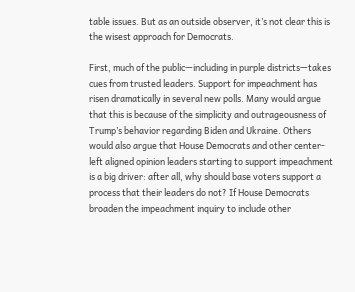table issues. But as an outside observer, it’s not clear this is the wisest approach for Democrats.

First, much of the public—including in purple districts—takes cues from trusted leaders. Support for impeachment has risen dramatically in several new polls. Many would argue that this is because of the simplicity and outrageousness of Trump’s behavior regarding Biden and Ukraine. Others would also argue that House Democrats and other center-left aligned opinion leaders starting to support impeachment is a big driver: after all, why should base voters support a process that their leaders do not? If House Democrats broaden the impeachment inquiry to include other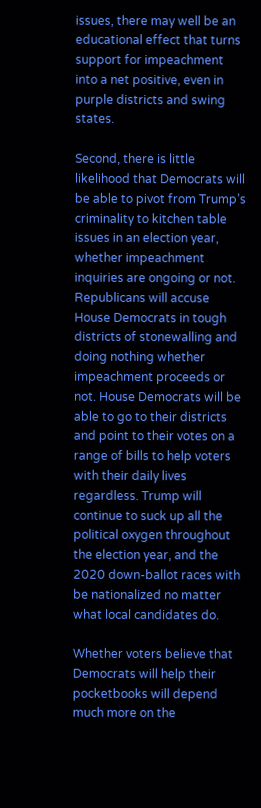issues, there may well be an educational effect that turns support for impeachment into a net positive, even in purple districts and swing states.

Second, there is little likelihood that Democrats will be able to pivot from Trump’s criminality to kitchen table issues in an election year, whether impeachment inquiries are ongoing or not. Republicans will accuse House Democrats in tough districts of stonewalling and doing nothing whether impeachment proceeds or not. House Democrats will be able to go to their districts and point to their votes on a range of bills to help voters with their daily lives regardless. Trump will continue to suck up all the political oxygen throughout the election year, and the 2020 down-ballot races with be nationalized no matter what local candidates do.

Whether voters believe that Democrats will help their pocketbooks will depend much more on the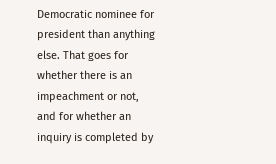Democratic nominee for president than anything else. That goes for whether there is an impeachment or not, and for whether an inquiry is completed by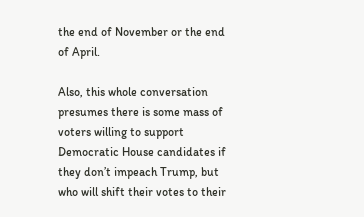the end of November or the end of April.

Also, this whole conversation presumes there is some mass of voters willing to support Democratic House candidates if they don’t impeach Trump, but who will shift their votes to their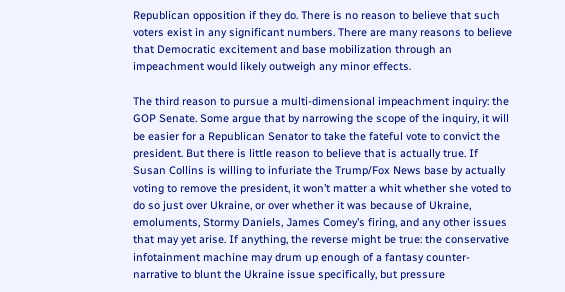Republican opposition if they do. There is no reason to believe that such voters exist in any significant numbers. There are many reasons to believe that Democratic excitement and base mobilization through an impeachment would likely outweigh any minor effects.

The third reason to pursue a multi-dimensional impeachment inquiry: the GOP Senate. Some argue that by narrowing the scope of the inquiry, it will be easier for a Republican Senator to take the fateful vote to convict the president. But there is little reason to believe that is actually true. If Susan Collins is willing to infuriate the Trump/Fox News base by actually voting to remove the president, it won’t matter a whit whether she voted to do so just over Ukraine, or over whether it was because of Ukraine, emoluments, Stormy Daniels, James Comey’s firing, and any other issues that may yet arise. If anything, the reverse might be true: the conservative infotainment machine may drum up enough of a fantasy counter-narrative to blunt the Ukraine issue specifically, but pressure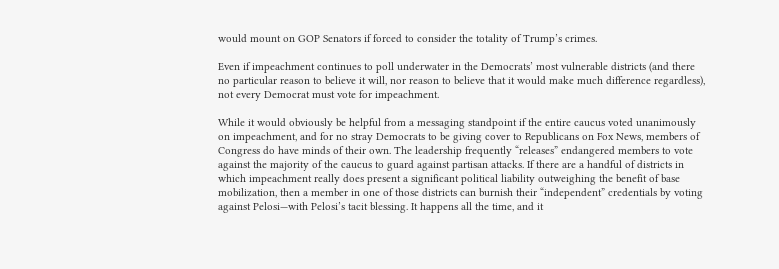would mount on GOP Senators if forced to consider the totality of Trump’s crimes.

Even if impeachment continues to poll underwater in the Democrats’ most vulnerable districts (and there no particular reason to believe it will, nor reason to believe that it would make much difference regardless), not every Democrat must vote for impeachment.

While it would obviously be helpful from a messaging standpoint if the entire caucus voted unanimously on impeachment, and for no stray Democrats to be giving cover to Republicans on Fox News, members of Congress do have minds of their own. The leadership frequently “releases” endangered members to vote against the majority of the caucus to guard against partisan attacks. If there are a handful of districts in which impeachment really does present a significant political liability outweighing the benefit of base mobilization, then a member in one of those districts can burnish their “independent” credentials by voting against Pelosi—with Pelosi’s tacit blessing. It happens all the time, and it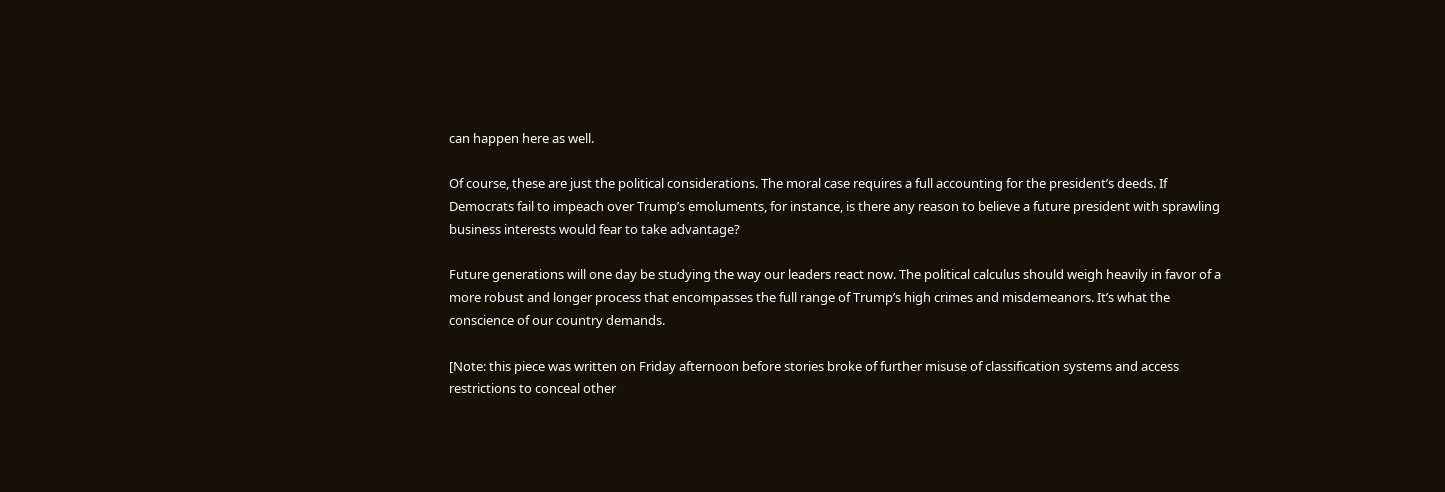can happen here as well.

Of course, these are just the political considerations. The moral case requires a full accounting for the president’s deeds. If Democrats fail to impeach over Trump’s emoluments, for instance, is there any reason to believe a future president with sprawling business interests would fear to take advantage?

Future generations will one day be studying the way our leaders react now. The political calculus should weigh heavily in favor of a more robust and longer process that encompasses the full range of Trump’s high crimes and misdemeanors. It’s what the conscience of our country demands.

[Note: this piece was written on Friday afternoon before stories broke of further misuse of classification systems and access restrictions to conceal other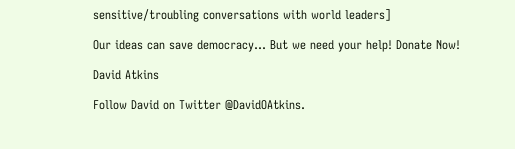sensitive/troubling conversations with world leaders]

Our ideas can save democracy... But we need your help! Donate Now!

David Atkins

Follow David on Twitter @DavidOAtkins.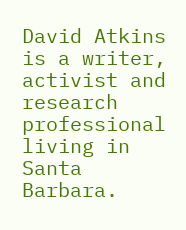David Atkins is a writer, activist and research professional living in Santa Barbara.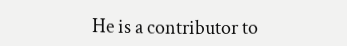He is a contributor to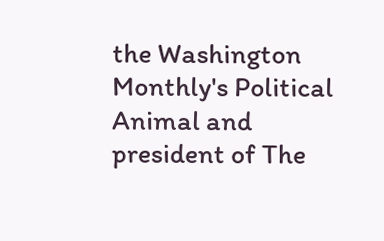the Washington Monthly's Political Animal and president of The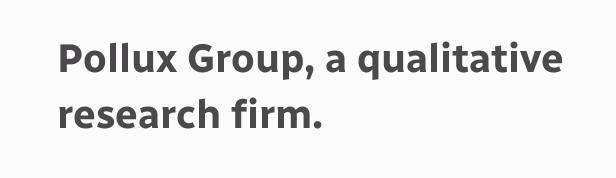Pollux Group, a qualitative research firm.